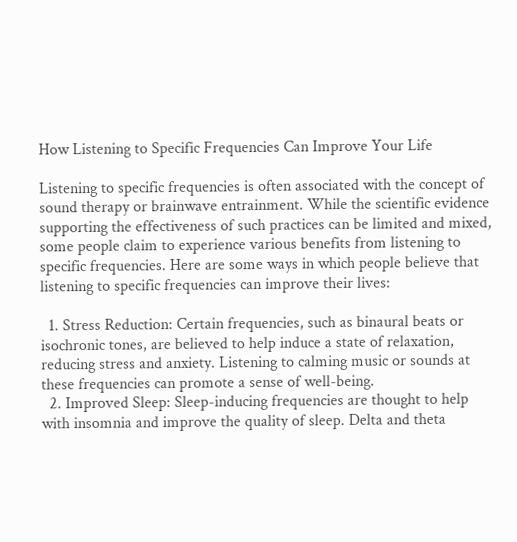How Listening to Specific Frequencies Can Improve Your Life

Listening to specific frequencies is often associated with the concept of sound therapy or brainwave entrainment. While the scientific evidence supporting the effectiveness of such practices can be limited and mixed, some people claim to experience various benefits from listening to specific frequencies. Here are some ways in which people believe that listening to specific frequencies can improve their lives:

  1. Stress Reduction: Certain frequencies, such as binaural beats or isochronic tones, are believed to help induce a state of relaxation, reducing stress and anxiety. Listening to calming music or sounds at these frequencies can promote a sense of well-being.
  2. Improved Sleep: Sleep-inducing frequencies are thought to help with insomnia and improve the quality of sleep. Delta and theta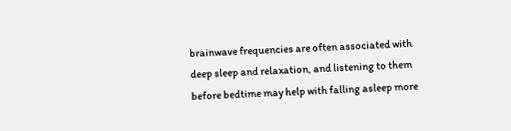brainwave frequencies are often associated with deep sleep and relaxation, and listening to them before bedtime may help with falling asleep more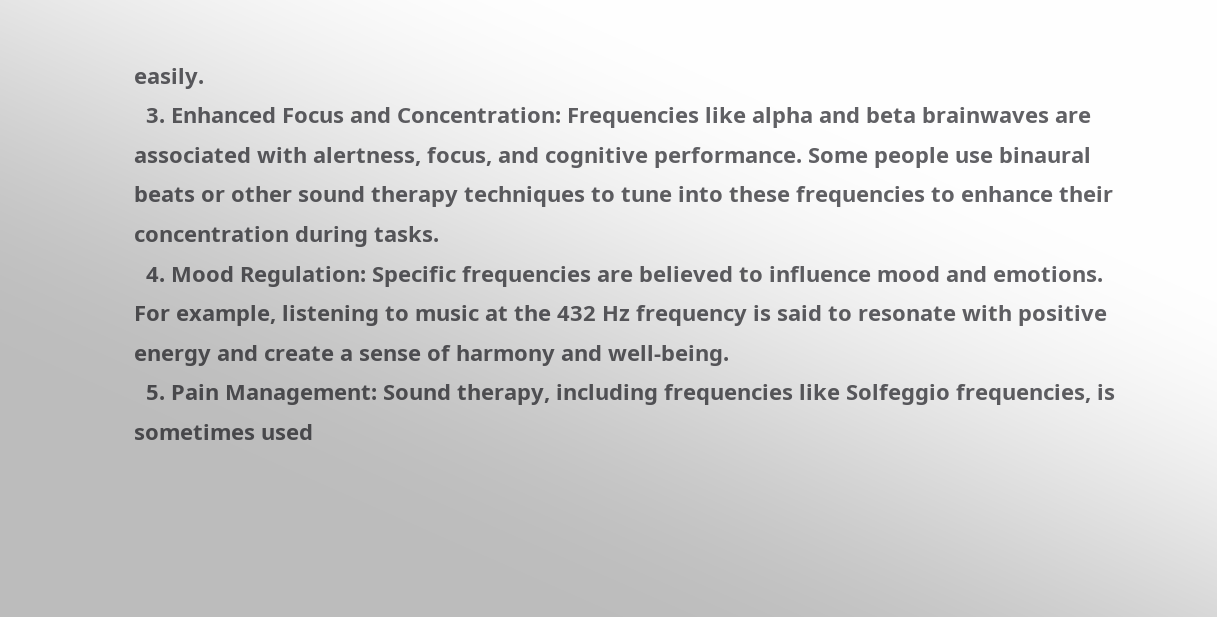easily.
  3. Enhanced Focus and Concentration: Frequencies like alpha and beta brainwaves are associated with alertness, focus, and cognitive performance. Some people use binaural beats or other sound therapy techniques to tune into these frequencies to enhance their concentration during tasks.
  4. Mood Regulation: Specific frequencies are believed to influence mood and emotions. For example, listening to music at the 432 Hz frequency is said to resonate with positive energy and create a sense of harmony and well-being.
  5. Pain Management: Sound therapy, including frequencies like Solfeggio frequencies, is sometimes used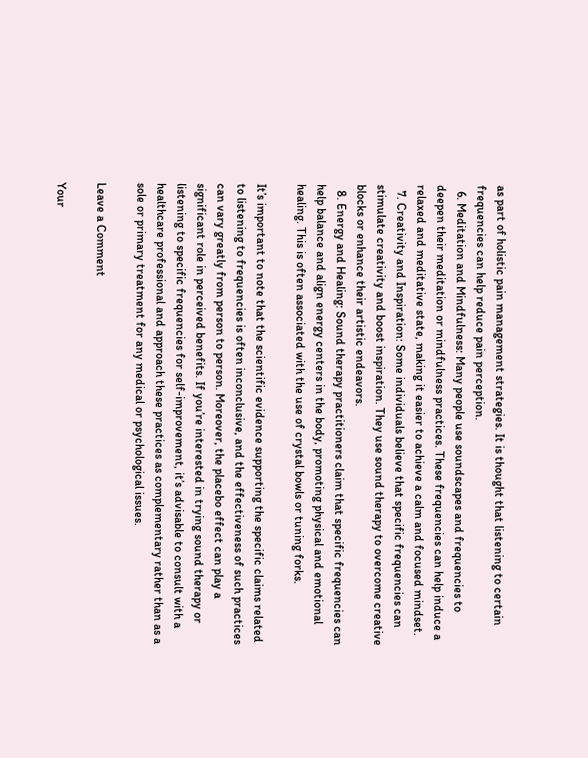as part of holistic pain management strategies. It is thought that listening to certain frequencies can help reduce pain perception.
  6. Meditation and Mindfulness: Many people use soundscapes and frequencies to deepen their meditation or mindfulness practices. These frequencies can help induce a relaxed and meditative state, making it easier to achieve a calm and focused mindset.
  7. Creativity and Inspiration: Some individuals believe that specific frequencies can stimulate creativity and boost inspiration. They use sound therapy to overcome creative blocks or enhance their artistic endeavors.
  8. Energy and Healing: Sound therapy practitioners claim that specific frequencies can help balance and align energy centers in the body, promoting physical and emotional healing. This is often associated with the use of crystal bowls or tuning forks.

It’s important to note that the scientific evidence supporting the specific claims related to listening to frequencies is often inconclusive, and the effectiveness of such practices can vary greatly from person to person. Moreover, the placebo effect can play a significant role in perceived benefits. If you’re interested in trying sound therapy or listening to specific frequencies for self-improvement, it’s advisable to consult with a healthcare professional and approach these practices as complementary rather than as a sole or primary treatment for any medical or psychological issues.

Leave a Comment

Your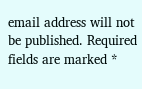email address will not be published. Required fields are marked *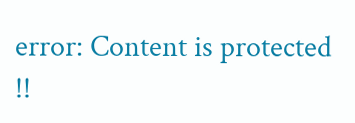error: Content is protected !!